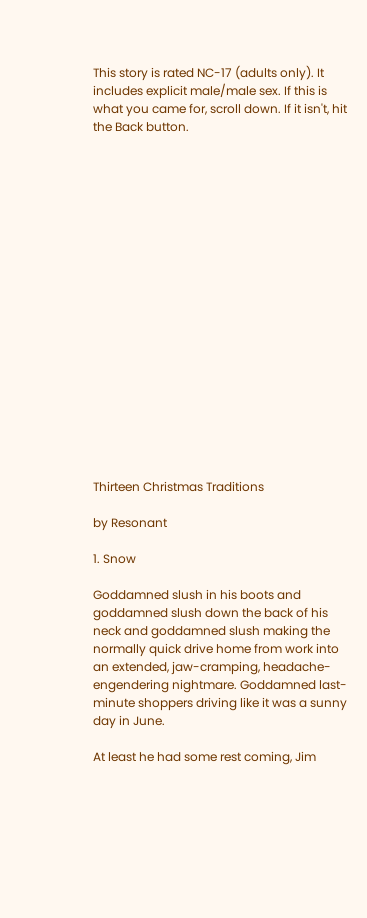This story is rated NC-17 (adults only). It includes explicit male/male sex. If this is what you came for, scroll down. If it isn't, hit the Back button.



















Thirteen Christmas Traditions

by Resonant

1. Snow

Goddamned slush in his boots and goddamned slush down the back of his neck and goddamned slush making the normally quick drive home from work into an extended, jaw-cramping, headache-engendering nightmare. Goddamned last-minute shoppers driving like it was a sunny day in June.

At least he had some rest coming, Jim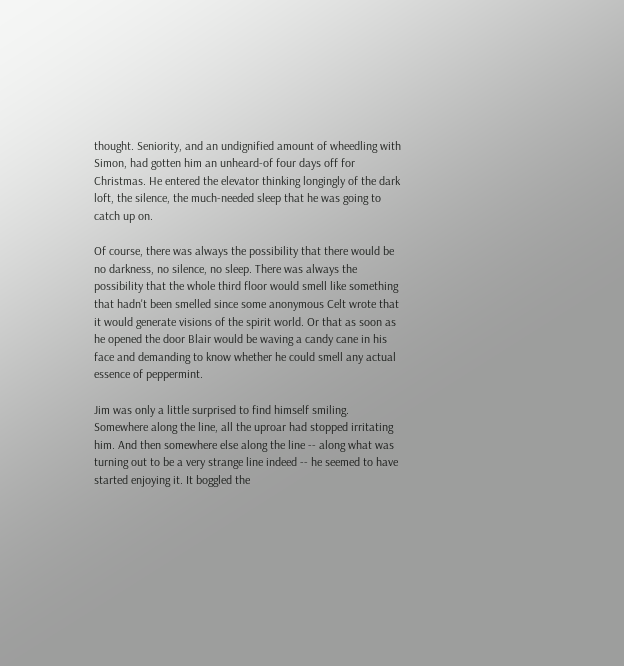thought. Seniority, and an undignified amount of wheedling with Simon, had gotten him an unheard-of four days off for Christmas. He entered the elevator thinking longingly of the dark loft, the silence, the much-needed sleep that he was going to catch up on.

Of course, there was always the possibility that there would be no darkness, no silence, no sleep. There was always the possibility that the whole third floor would smell like something that hadn't been smelled since some anonymous Celt wrote that it would generate visions of the spirit world. Or that as soon as he opened the door Blair would be waving a candy cane in his face and demanding to know whether he could smell any actual essence of peppermint.

Jim was only a little surprised to find himself smiling. Somewhere along the line, all the uproar had stopped irritating him. And then somewhere else along the line -- along what was turning out to be a very strange line indeed -- he seemed to have started enjoying it. It boggled the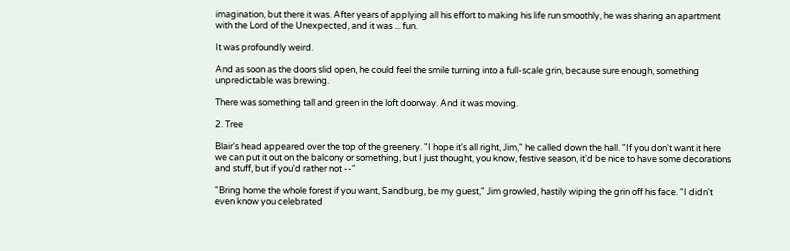imagination, but there it was. After years of applying all his effort to making his life run smoothly, he was sharing an apartment with the Lord of the Unexpected, and it was ... fun.

It was profoundly weird.

And as soon as the doors slid open, he could feel the smile turning into a full-scale grin, because sure enough, something unpredictable was brewing.

There was something tall and green in the loft doorway. And it was moving.

2. Tree

Blair's head appeared over the top of the greenery. "I hope it's all right, Jim," he called down the hall. "If you don't want it here we can put it out on the balcony or something, but I just thought, you know, festive season, it'd be nice to have some decorations and stuff, but if you'd rather not --"

"Bring home the whole forest if you want, Sandburg, be my guest," Jim growled, hastily wiping the grin off his face. "I didn't even know you celebrated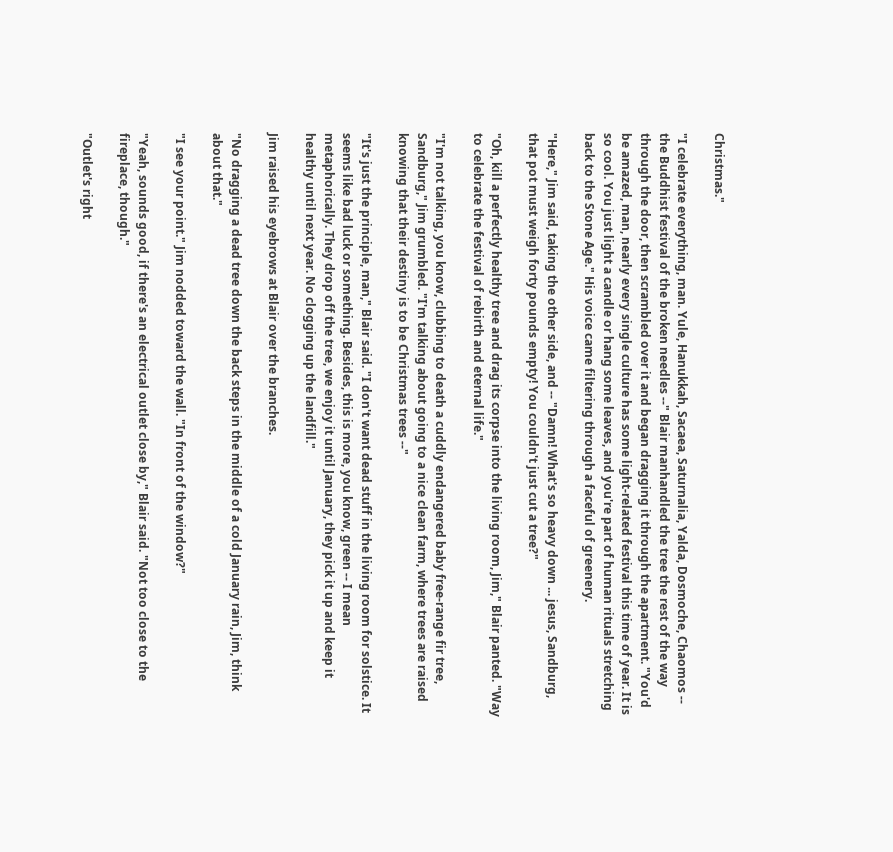Christmas."

"I celebrate everything, man. Yule, Hanukkah, Sacaea, Saturnalia, Yalda, Dosmoche, Chaomos -- the Buddhist festival of the broken needles --" Blair manhandled the tree the rest of the way through the door, then scrambled over it and began dragging it through the apartment. "You'd be amazed, man, nearly every single culture has some light-related festival this time of year. It is so cool. You just light a candle or hang some leaves, and you're part of human rituals stretching back to the Stone Age." His voice came filtering through a faceful of greenery.

"Here," Jim said, taking the other side, and -- "Damn! What's so heavy down ... jesus, Sandburg, that pot must weigh forty pounds empty! You couldn't just cut a tree?"

"Oh, kill a perfectly healthy tree and drag its corpse into the living room, Jim," Blair panted. "Way to celebrate the festival of rebirth and eternal life."

"I'm not talking, you know, clubbing to death a cuddly endangered baby free-range fir tree, Sandburg," Jim grumbled. "I'm talking about going to a nice clean farm, where trees are raised knowing that their destiny is to be Christmas trees --"

"It's just the principle, man," Blair said. "I don't want dead stuff in the living room for solstice. It seems like bad luck or something. Besides, this is more, you know, green -- I mean metaphorically. They drop off the tree, we enjoy it until January, they pick it up and keep it healthy until next year. No clogging up the landfill."

Jim raised his eyebrows at Blair over the branches.

"No dragging a dead tree down the back steps in the middle of a cold January rain, Jim, think about that."

"I see your point." Jim nodded toward the wall. "In front of the window?"

"Yeah, sounds good, if there's an electrical outlet close by," Blair said. "Not too close to the fireplace, though."

"Outlet's right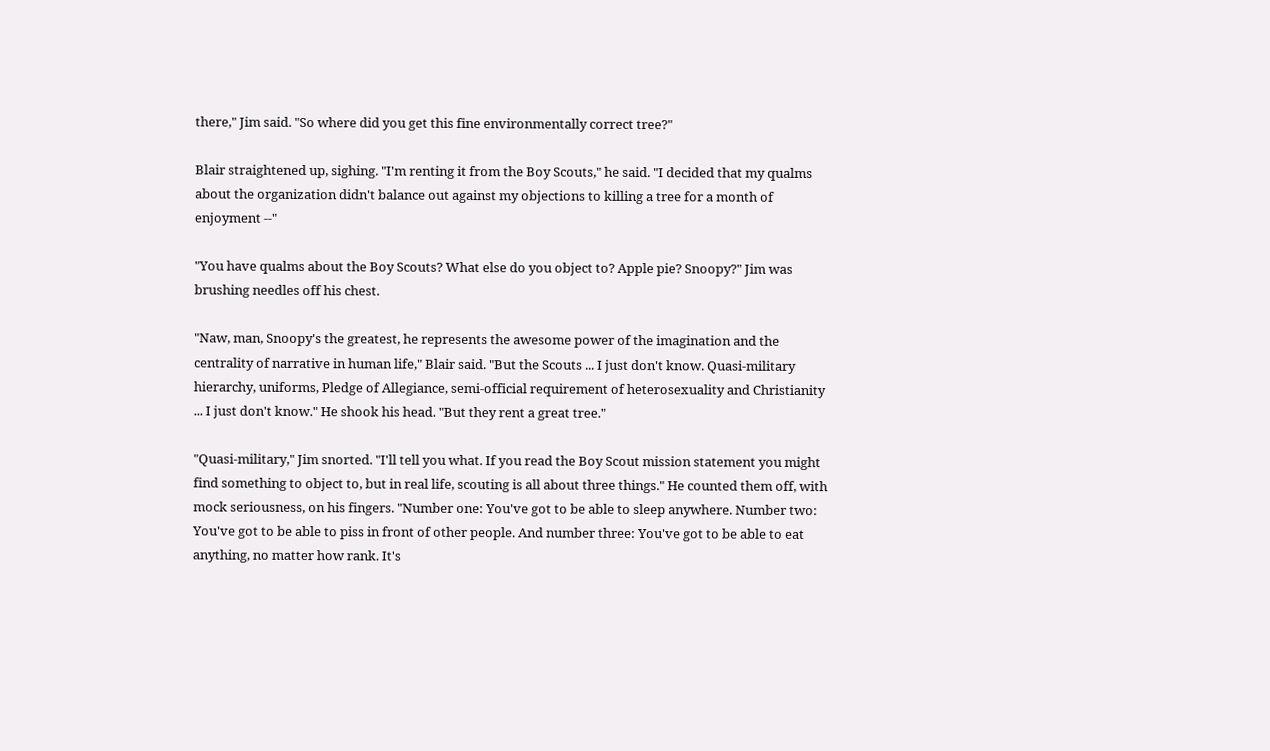there," Jim said. "So where did you get this fine environmentally correct tree?"

Blair straightened up, sighing. "I'm renting it from the Boy Scouts," he said. "I decided that my qualms about the organization didn't balance out against my objections to killing a tree for a month of enjoyment --"

"You have qualms about the Boy Scouts? What else do you object to? Apple pie? Snoopy?" Jim was brushing needles off his chest.

"Naw, man, Snoopy's the greatest, he represents the awesome power of the imagination and the centrality of narrative in human life," Blair said. "But the Scouts ... I just don't know. Quasi-military hierarchy, uniforms, Pledge of Allegiance, semi-official requirement of heterosexuality and Christianity ... I just don't know." He shook his head. "But they rent a great tree."

"Quasi-military," Jim snorted. "I'll tell you what. If you read the Boy Scout mission statement you might find something to object to, but in real life, scouting is all about three things." He counted them off, with mock seriousness, on his fingers. "Number one: You've got to be able to sleep anywhere. Number two: You've got to be able to piss in front of other people. And number three: You've got to be able to eat anything, no matter how rank. It's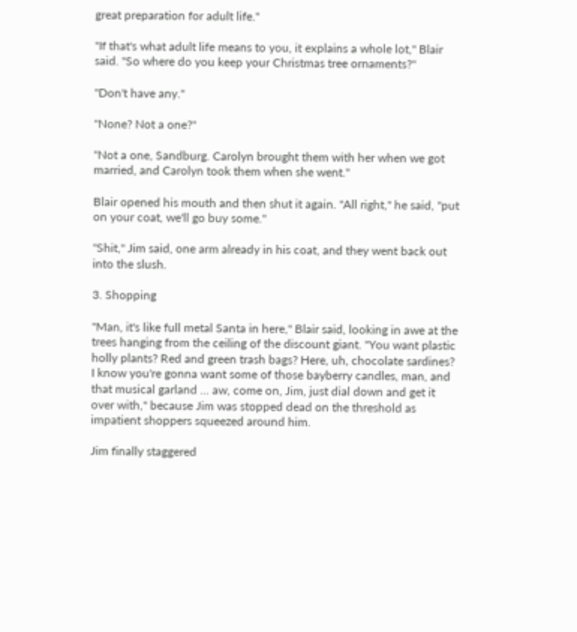great preparation for adult life."

"If that's what adult life means to you, it explains a whole lot," Blair said. "So where do you keep your Christmas tree ornaments?"

"Don't have any."

"None? Not a one?"

"Not a one, Sandburg. Carolyn brought them with her when we got married, and Carolyn took them when she went."

Blair opened his mouth and then shut it again. "All right," he said, "put on your coat, we'll go buy some."

"Shit," Jim said, one arm already in his coat, and they went back out into the slush.

3. Shopping

"Man, it's like full metal Santa in here," Blair said, looking in awe at the trees hanging from the ceiling of the discount giant. "You want plastic holly plants? Red and green trash bags? Here, uh, chocolate sardines? I know you're gonna want some of those bayberry candles, man, and that musical garland ... aw, come on, Jim, just dial down and get it over with," because Jim was stopped dead on the threshold as impatient shoppers squeezed around him.

Jim finally staggered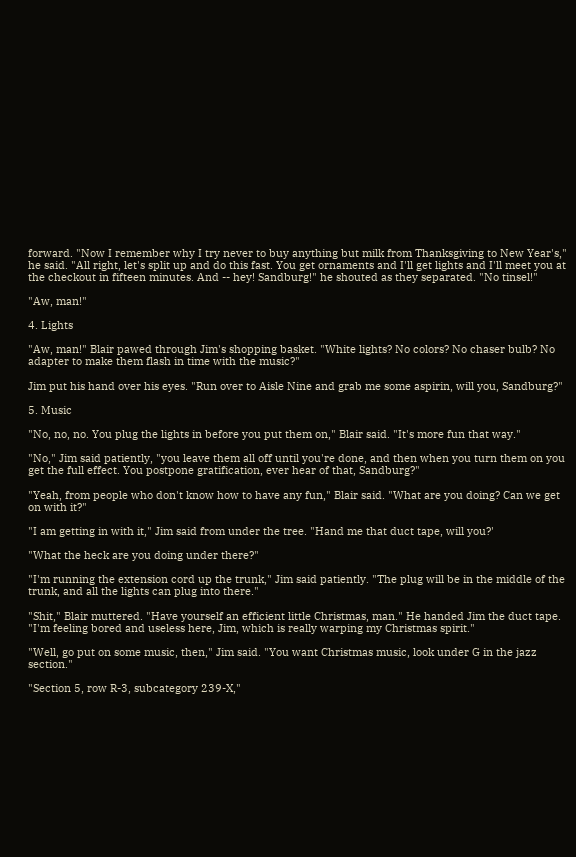forward. "Now I remember why I try never to buy anything but milk from Thanksgiving to New Year's," he said. "All right, let's split up and do this fast. You get ornaments and I'll get lights and I'll meet you at the checkout in fifteen minutes. And -- hey! Sandburg!" he shouted as they separated. "No tinsel!"

"Aw, man!"

4. Lights

"Aw, man!" Blair pawed through Jim's shopping basket. "White lights? No colors? No chaser bulb? No adapter to make them flash in time with the music?"

Jim put his hand over his eyes. "Run over to Aisle Nine and grab me some aspirin, will you, Sandburg?"

5. Music

"No, no, no. You plug the lights in before you put them on," Blair said. "It's more fun that way."

"No," Jim said patiently, "you leave them all off until you're done, and then when you turn them on you get the full effect. You postpone gratification, ever hear of that, Sandburg?"

"Yeah, from people who don't know how to have any fun," Blair said. "What are you doing? Can we get on with it?"

"I am getting in with it," Jim said from under the tree. "Hand me that duct tape, will you?'

"What the heck are you doing under there?"

"I'm running the extension cord up the trunk," Jim said patiently. "The plug will be in the middle of the trunk, and all the lights can plug into there."

"Shit," Blair muttered. "Have yourself an efficient little Christmas, man." He handed Jim the duct tape. "I'm feeling bored and useless here, Jim, which is really warping my Christmas spirit."

"Well, go put on some music, then," Jim said. "You want Christmas music, look under G in the jazz section."

"Section 5, row R-3, subcategory 239-X,"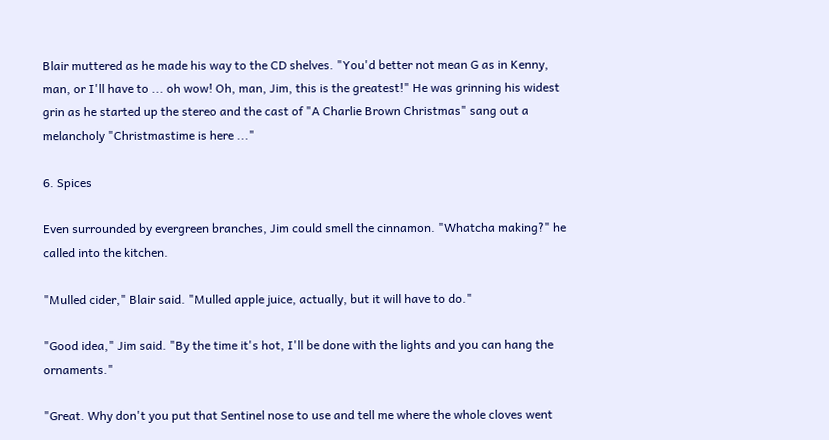Blair muttered as he made his way to the CD shelves. "You'd better not mean G as in Kenny, man, or I'll have to ... oh wow! Oh, man, Jim, this is the greatest!" He was grinning his widest grin as he started up the stereo and the cast of "A Charlie Brown Christmas" sang out a melancholy "Christmastime is here ..."

6. Spices

Even surrounded by evergreen branches, Jim could smell the cinnamon. "Whatcha making?" he called into the kitchen.

"Mulled cider," Blair said. "Mulled apple juice, actually, but it will have to do."

"Good idea," Jim said. "By the time it's hot, I'll be done with the lights and you can hang the ornaments."

"Great. Why don't you put that Sentinel nose to use and tell me where the whole cloves went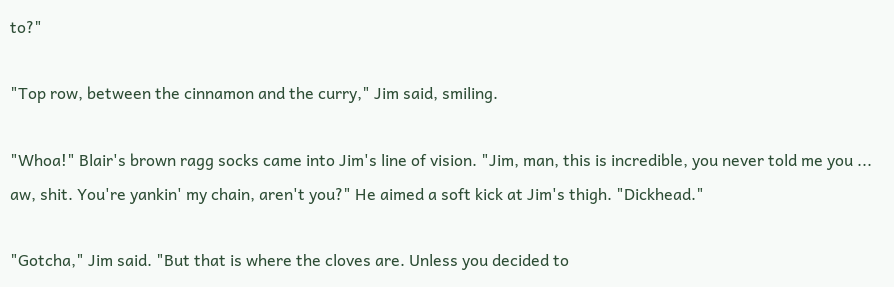to?"

"Top row, between the cinnamon and the curry," Jim said, smiling.

"Whoa!" Blair's brown ragg socks came into Jim's line of vision. "Jim, man, this is incredible, you never told me you ... aw, shit. You're yankin' my chain, aren't you?" He aimed a soft kick at Jim's thigh. "Dickhead."

"Gotcha," Jim said. "But that is where the cloves are. Unless you decided to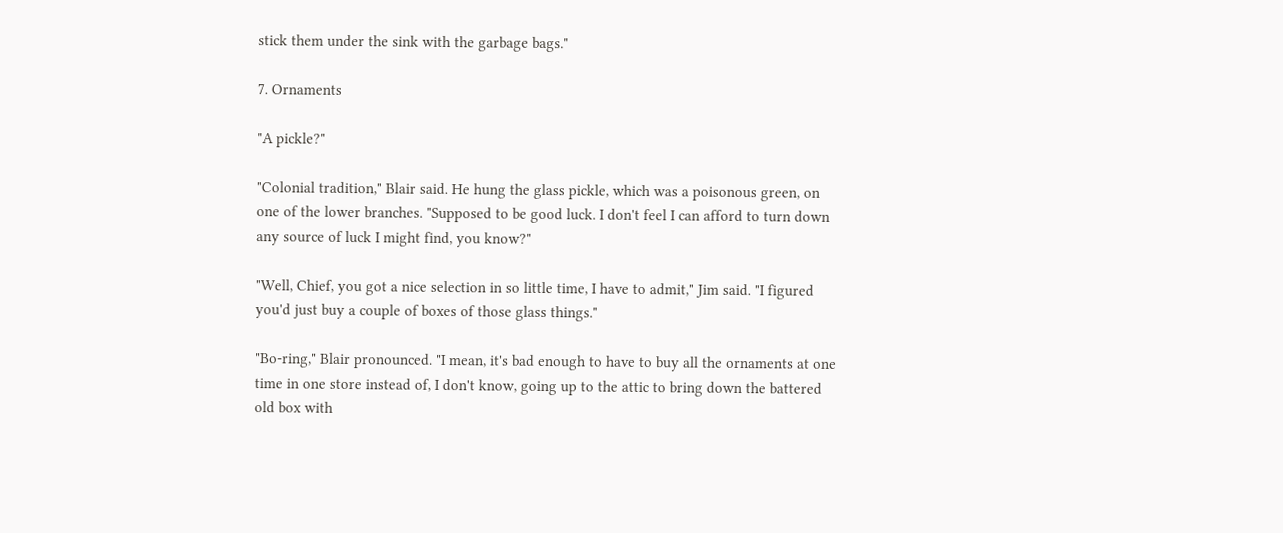stick them under the sink with the garbage bags."

7. Ornaments

"A pickle?"

"Colonial tradition," Blair said. He hung the glass pickle, which was a poisonous green, on one of the lower branches. "Supposed to be good luck. I don't feel I can afford to turn down any source of luck I might find, you know?"

"Well, Chief, you got a nice selection in so little time, I have to admit," Jim said. "I figured you'd just buy a couple of boxes of those glass things."

"Bo-ring," Blair pronounced. "I mean, it's bad enough to have to buy all the ornaments at one time in one store instead of, I don't know, going up to the attic to bring down the battered old box with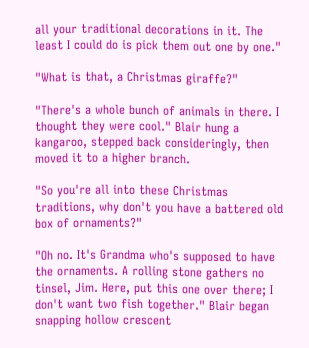all your traditional decorations in it. The least I could do is pick them out one by one."

"What is that, a Christmas giraffe?"

"There's a whole bunch of animals in there. I thought they were cool." Blair hung a kangaroo, stepped back consideringly, then moved it to a higher branch.

"So you're all into these Christmas traditions, why don't you have a battered old box of ornaments?"

"Oh no. It's Grandma who's supposed to have the ornaments. A rolling stone gathers no tinsel, Jim. Here, put this one over there; I don't want two fish together." Blair began snapping hollow crescent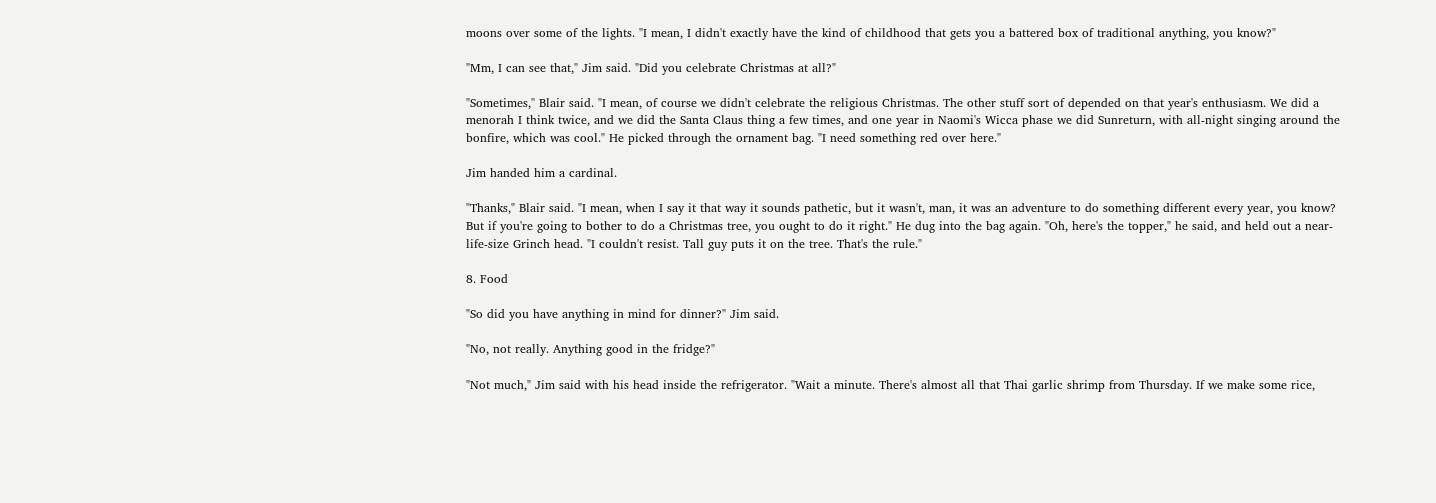moons over some of the lights. "I mean, I didn't exactly have the kind of childhood that gets you a battered box of traditional anything, you know?"

"Mm, I can see that," Jim said. "Did you celebrate Christmas at all?"

"Sometimes," Blair said. "I mean, of course we didn't celebrate the religious Christmas. The other stuff sort of depended on that year's enthusiasm. We did a menorah I think twice, and we did the Santa Claus thing a few times, and one year in Naomi's Wicca phase we did Sunreturn, with all-night singing around the bonfire, which was cool." He picked through the ornament bag. "I need something red over here."

Jim handed him a cardinal.

"Thanks," Blair said. "I mean, when I say it that way it sounds pathetic, but it wasn't, man, it was an adventure to do something different every year, you know? But if you're going to bother to do a Christmas tree, you ought to do it right." He dug into the bag again. "Oh, here's the topper," he said, and held out a near-life-size Grinch head. "I couldn't resist. Tall guy puts it on the tree. That's the rule."

8. Food

"So did you have anything in mind for dinner?" Jim said.

"No, not really. Anything good in the fridge?"

"Not much," Jim said with his head inside the refrigerator. "Wait a minute. There's almost all that Thai garlic shrimp from Thursday. If we make some rice,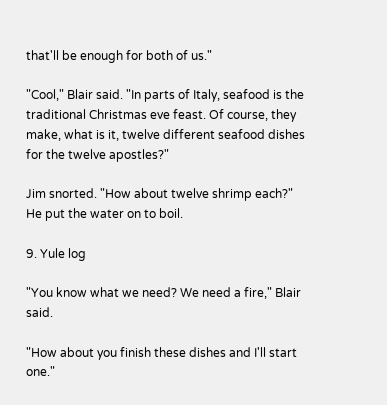that'll be enough for both of us."

"Cool," Blair said. "In parts of Italy, seafood is the traditional Christmas eve feast. Of course, they make, what is it, twelve different seafood dishes for the twelve apostles?"

Jim snorted. "How about twelve shrimp each?" He put the water on to boil.

9. Yule log

"You know what we need? We need a fire," Blair said.

"How about you finish these dishes and I'll start one."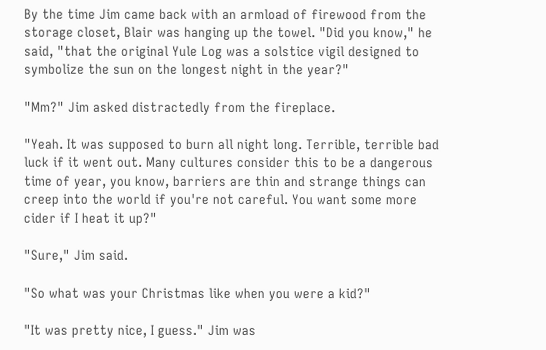By the time Jim came back with an armload of firewood from the storage closet, Blair was hanging up the towel. "Did you know," he said, "that the original Yule Log was a solstice vigil designed to symbolize the sun on the longest night in the year?"

"Mm?" Jim asked distractedly from the fireplace.

"Yeah. It was supposed to burn all night long. Terrible, terrible bad luck if it went out. Many cultures consider this to be a dangerous time of year, you know, barriers are thin and strange things can creep into the world if you're not careful. You want some more cider if I heat it up?"

"Sure," Jim said.

"So what was your Christmas like when you were a kid?"

"It was pretty nice, I guess." Jim was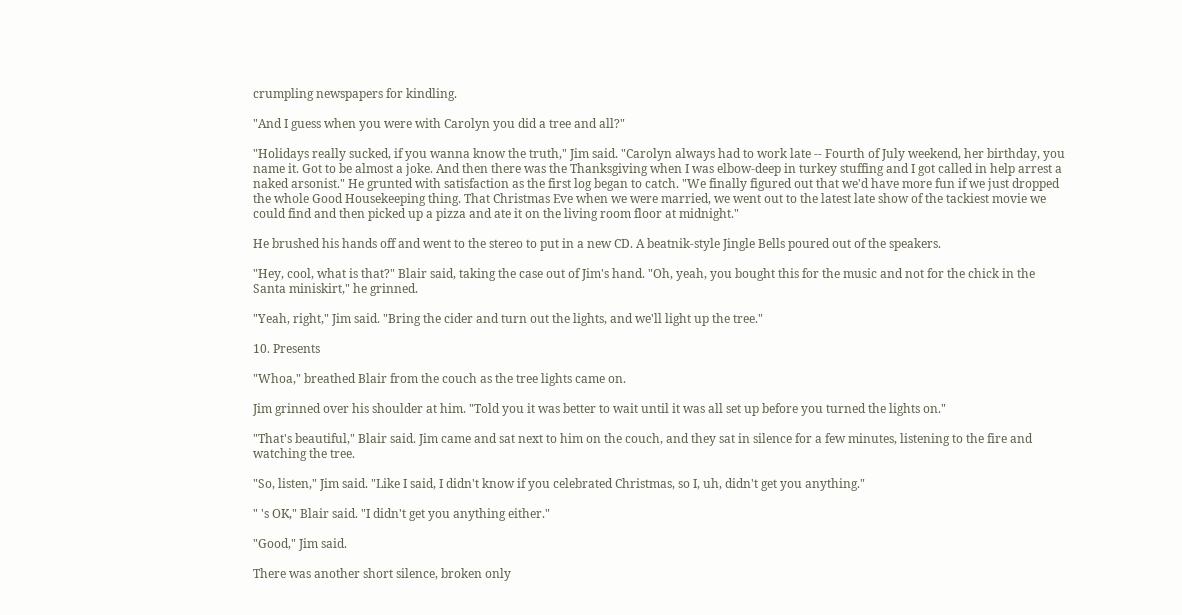crumpling newspapers for kindling.

"And I guess when you were with Carolyn you did a tree and all?"

"Holidays really sucked, if you wanna know the truth," Jim said. "Carolyn always had to work late -- Fourth of July weekend, her birthday, you name it. Got to be almost a joke. And then there was the Thanksgiving when I was elbow-deep in turkey stuffing and I got called in help arrest a naked arsonist." He grunted with satisfaction as the first log began to catch. "We finally figured out that we'd have more fun if we just dropped the whole Good Housekeeping thing. That Christmas Eve when we were married, we went out to the latest late show of the tackiest movie we could find and then picked up a pizza and ate it on the living room floor at midnight."

He brushed his hands off and went to the stereo to put in a new CD. A beatnik-style Jingle Bells poured out of the speakers.

"Hey, cool, what is that?" Blair said, taking the case out of Jim's hand. "Oh, yeah, you bought this for the music and not for the chick in the Santa miniskirt," he grinned.

"Yeah, right," Jim said. "Bring the cider and turn out the lights, and we'll light up the tree."

10. Presents

"Whoa," breathed Blair from the couch as the tree lights came on.

Jim grinned over his shoulder at him. "Told you it was better to wait until it was all set up before you turned the lights on."

"That's beautiful," Blair said. Jim came and sat next to him on the couch, and they sat in silence for a few minutes, listening to the fire and watching the tree.

"So, listen," Jim said. "Like I said, I didn't know if you celebrated Christmas, so I, uh, didn't get you anything."

" 's OK," Blair said. "I didn't get you anything either."

"Good," Jim said.

There was another short silence, broken only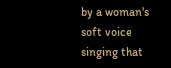by a woman's soft voice singing that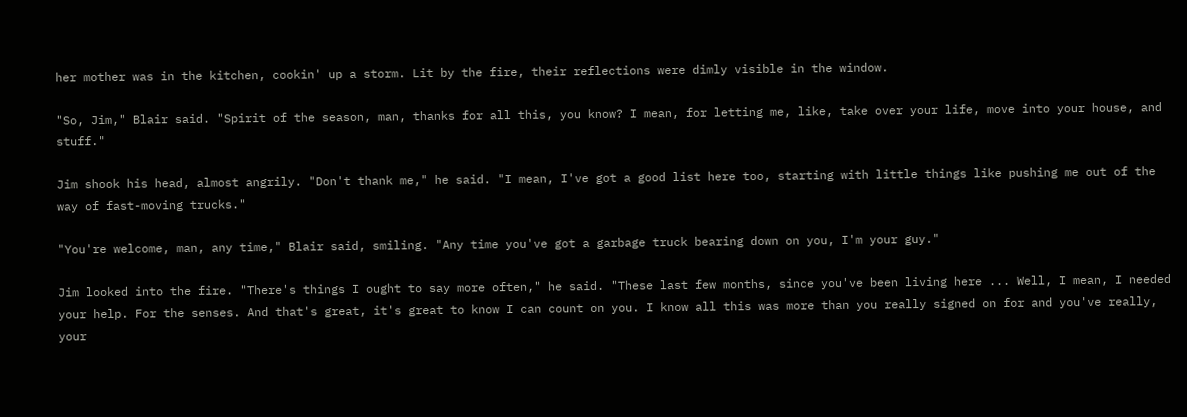her mother was in the kitchen, cookin' up a storm. Lit by the fire, their reflections were dimly visible in the window.

"So, Jim," Blair said. "Spirit of the season, man, thanks for all this, you know? I mean, for letting me, like, take over your life, move into your house, and stuff."

Jim shook his head, almost angrily. "Don't thank me," he said. "I mean, I've got a good list here too, starting with little things like pushing me out of the way of fast-moving trucks."

"You're welcome, man, any time," Blair said, smiling. "Any time you've got a garbage truck bearing down on you, I'm your guy."

Jim looked into the fire. "There's things I ought to say more often," he said. "These last few months, since you've been living here ... Well, I mean, I needed your help. For the senses. And that's great, it's great to know I can count on you. I know all this was more than you really signed on for and you've really, your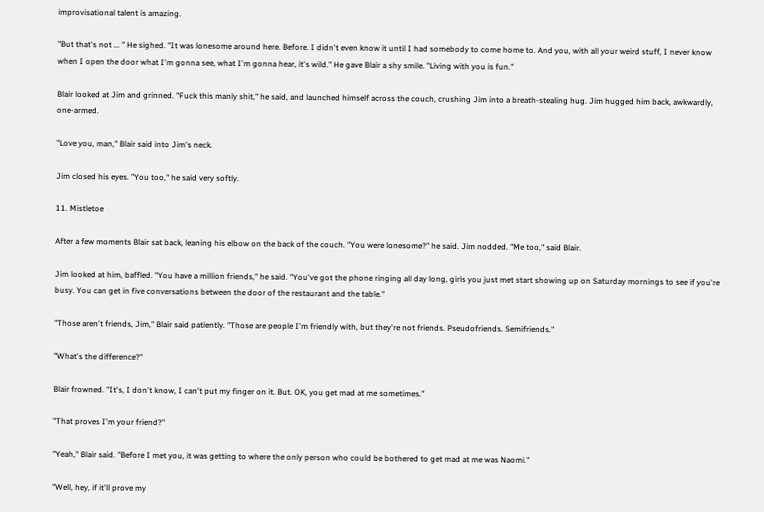improvisational talent is amazing.

"But that's not ... " He sighed. "It was lonesome around here. Before. I didn't even know it until I had somebody to come home to. And you, with all your weird stuff, I never know when I open the door what I'm gonna see, what I'm gonna hear, it's wild." He gave Blair a shy smile. "Living with you is fun."

Blair looked at Jim and grinned. "Fuck this manly shit," he said, and launched himself across the couch, crushing Jim into a breath-stealing hug. Jim hugged him back, awkwardly, one-armed.

"Love you, man," Blair said into Jim's neck.

Jim closed his eyes. "You too," he said very softly.

11. Mistletoe

After a few moments Blair sat back, leaning his elbow on the back of the couch. "You were lonesome?" he said. Jim nodded. "Me too," said Blair.

Jim looked at him, baffled. "You have a million friends," he said. "You've got the phone ringing all day long, girls you just met start showing up on Saturday mornings to see if you're busy. You can get in five conversations between the door of the restaurant and the table."

"Those aren't friends, Jim," Blair said patiently. "Those are people I'm friendly with, but they're not friends. Pseudofriends. Semifriends."

"What's the difference?"

Blair frowned. "It's, I don't know, I can't put my finger on it. But. OK, you get mad at me sometimes."

"That proves I'm your friend?"

"Yeah," Blair said. "Before I met you, it was getting to where the only person who could be bothered to get mad at me was Naomi."

"Well, hey, if it'll prove my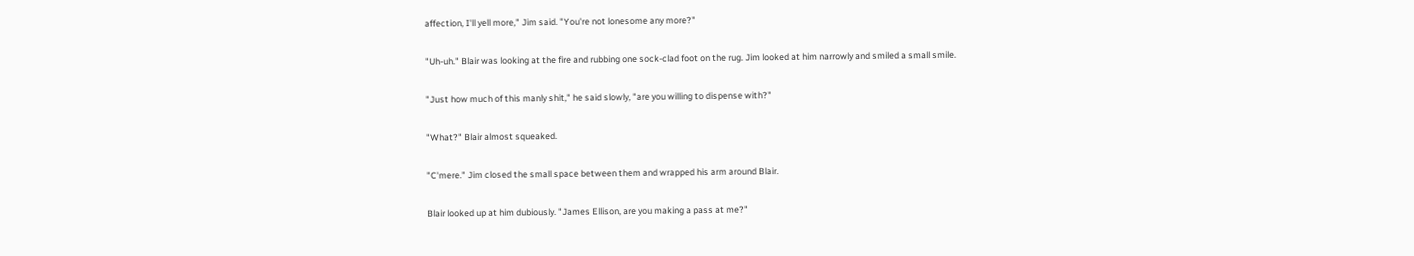affection, I'll yell more," Jim said. "You're not lonesome any more?"

"Uh-uh." Blair was looking at the fire and rubbing one sock-clad foot on the rug. Jim looked at him narrowly and smiled a small smile.

"Just how much of this manly shit," he said slowly, "are you willing to dispense with?"

"What?" Blair almost squeaked.

"C'mere." Jim closed the small space between them and wrapped his arm around Blair.

Blair looked up at him dubiously. "James Ellison, are you making a pass at me?"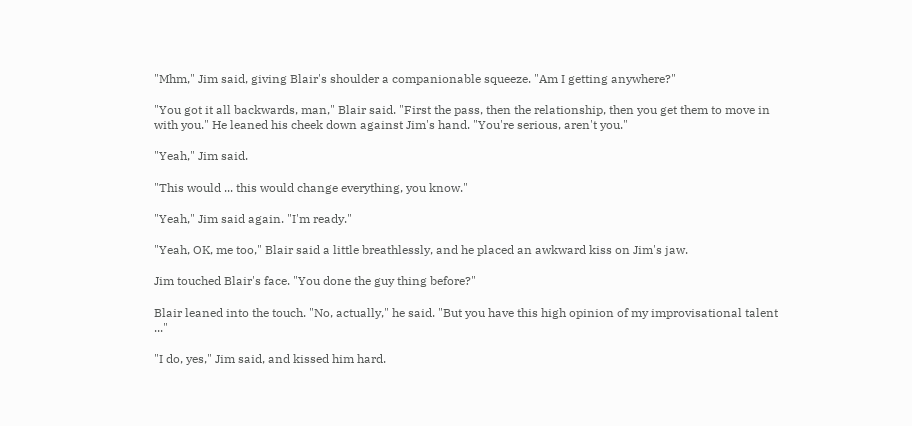"Mhm," Jim said, giving Blair's shoulder a companionable squeeze. "Am I getting anywhere?"

"You got it all backwards, man," Blair said. "First the pass, then the relationship, then you get them to move in with you." He leaned his cheek down against Jim's hand. "You're serious, aren't you."

"Yeah," Jim said.

"This would ... this would change everything, you know."

"Yeah," Jim said again. "I'm ready."

"Yeah, OK, me too," Blair said a little breathlessly, and he placed an awkward kiss on Jim's jaw.

Jim touched Blair's face. "You done the guy thing before?"

Blair leaned into the touch. "No, actually," he said. "But you have this high opinion of my improvisational talent ..."

"I do, yes," Jim said, and kissed him hard.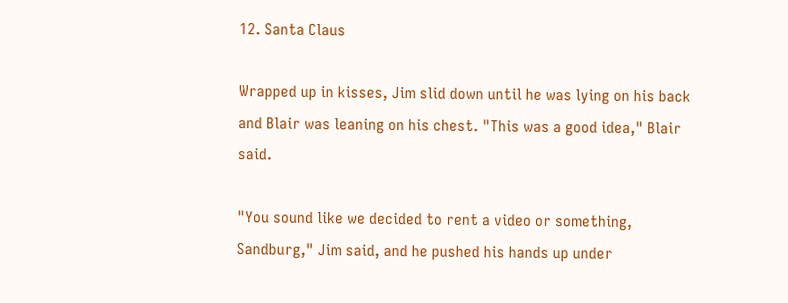12. Santa Claus

Wrapped up in kisses, Jim slid down until he was lying on his back and Blair was leaning on his chest. "This was a good idea," Blair said.

"You sound like we decided to rent a video or something, Sandburg," Jim said, and he pushed his hands up under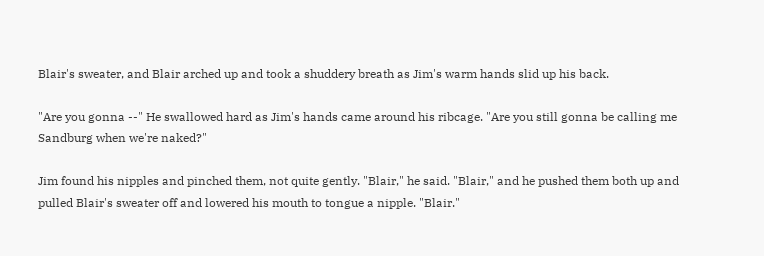Blair's sweater, and Blair arched up and took a shuddery breath as Jim's warm hands slid up his back.

"Are you gonna --" He swallowed hard as Jim's hands came around his ribcage. "Are you still gonna be calling me Sandburg when we're naked?"

Jim found his nipples and pinched them, not quite gently. "Blair," he said. "Blair," and he pushed them both up and pulled Blair's sweater off and lowered his mouth to tongue a nipple. "Blair."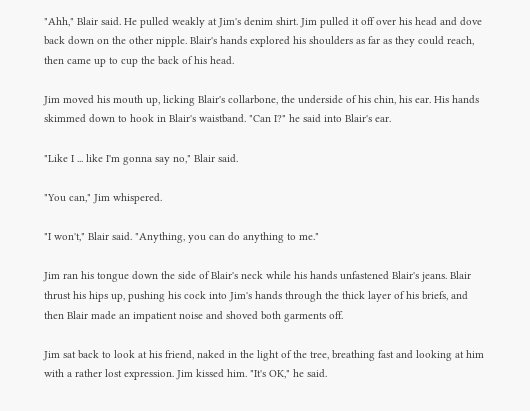"Ahh," Blair said. He pulled weakly at Jim's denim shirt. Jim pulled it off over his head and dove back down on the other nipple. Blair's hands explored his shoulders as far as they could reach, then came up to cup the back of his head.

Jim moved his mouth up, licking Blair's collarbone, the underside of his chin, his ear. His hands skimmed down to hook in Blair's waistband. "Can I?" he said into Blair's ear.

"Like I ... like I'm gonna say no," Blair said.

"You can," Jim whispered.

"I won't," Blair said. "Anything, you can do anything to me."

Jim ran his tongue down the side of Blair's neck while his hands unfastened Blair's jeans. Blair thrust his hips up, pushing his cock into Jim's hands through the thick layer of his briefs, and then Blair made an impatient noise and shoved both garments off.

Jim sat back to look at his friend, naked in the light of the tree, breathing fast and looking at him with a rather lost expression. Jim kissed him. "It's OK," he said.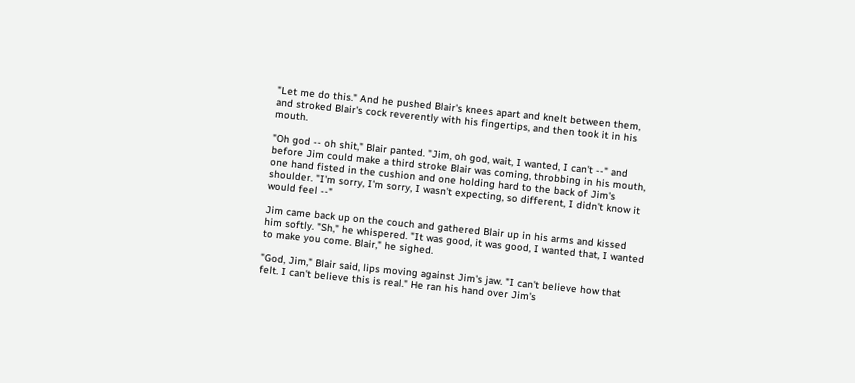"Let me do this." And he pushed Blair's knees apart and knelt between them, and stroked Blair's cock reverently with his fingertips, and then took it in his mouth.

"Oh god -- oh shit," Blair panted. "Jim, oh god, wait, I wanted, I can't --" and before Jim could make a third stroke Blair was coming, throbbing in his mouth, one hand fisted in the cushion and one holding hard to the back of Jim's shoulder. "I'm sorry, I'm sorry, I wasn't expecting, so different, I didn't know it would feel --"

Jim came back up on the couch and gathered Blair up in his arms and kissed him softly. "Sh," he whispered. "It was good, it was good, I wanted that, I wanted to make you come. Blair," he sighed.

"God, Jim," Blair said, lips moving against Jim's jaw. "I can't believe how that felt. I can't believe this is real." He ran his hand over Jim's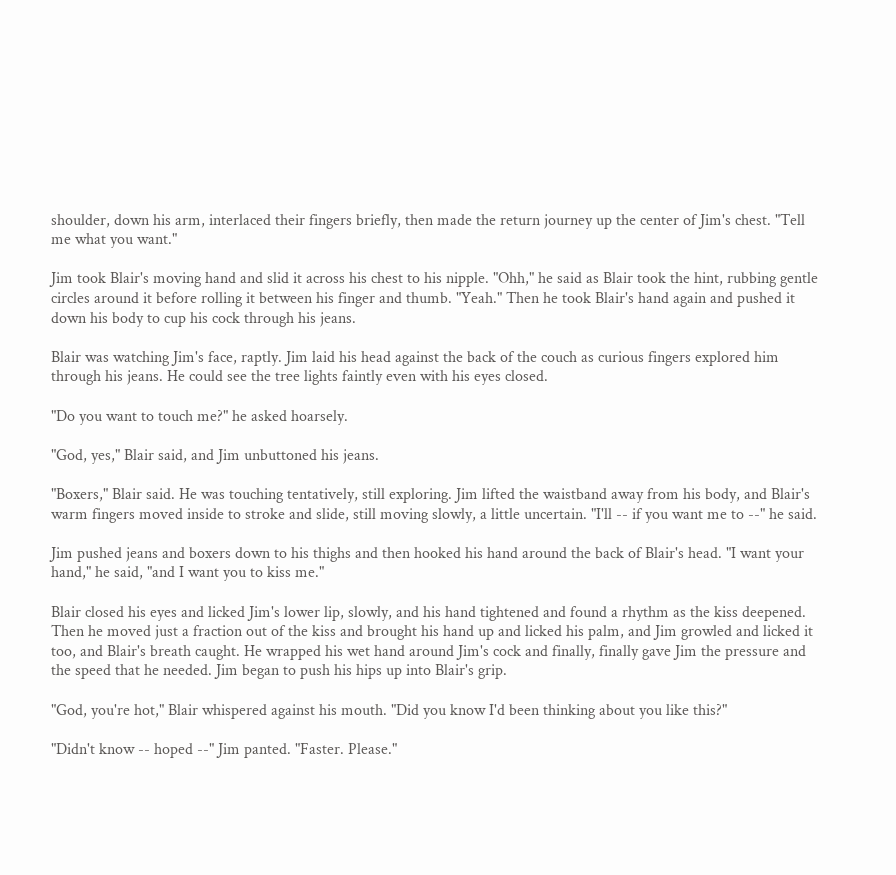shoulder, down his arm, interlaced their fingers briefly, then made the return journey up the center of Jim's chest. "Tell me what you want."

Jim took Blair's moving hand and slid it across his chest to his nipple. "Ohh," he said as Blair took the hint, rubbing gentle circles around it before rolling it between his finger and thumb. "Yeah." Then he took Blair's hand again and pushed it down his body to cup his cock through his jeans.

Blair was watching Jim's face, raptly. Jim laid his head against the back of the couch as curious fingers explored him through his jeans. He could see the tree lights faintly even with his eyes closed.

"Do you want to touch me?" he asked hoarsely.

"God, yes," Blair said, and Jim unbuttoned his jeans.

"Boxers," Blair said. He was touching tentatively, still exploring. Jim lifted the waistband away from his body, and Blair's warm fingers moved inside to stroke and slide, still moving slowly, a little uncertain. "I'll -- if you want me to --" he said.

Jim pushed jeans and boxers down to his thighs and then hooked his hand around the back of Blair's head. "I want your hand," he said, "and I want you to kiss me."

Blair closed his eyes and licked Jim's lower lip, slowly, and his hand tightened and found a rhythm as the kiss deepened. Then he moved just a fraction out of the kiss and brought his hand up and licked his palm, and Jim growled and licked it too, and Blair's breath caught. He wrapped his wet hand around Jim's cock and finally, finally gave Jim the pressure and the speed that he needed. Jim began to push his hips up into Blair's grip.

"God, you're hot," Blair whispered against his mouth. "Did you know I'd been thinking about you like this?"

"Didn't know -- hoped --" Jim panted. "Faster. Please."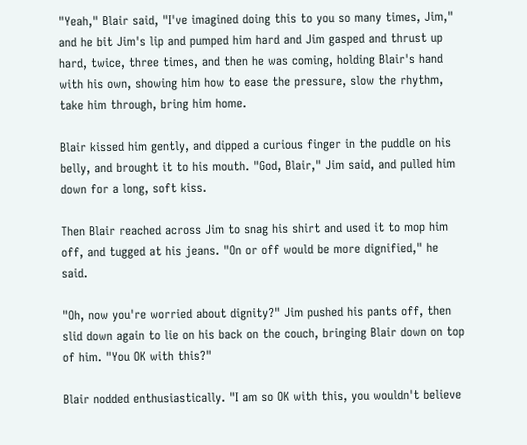"Yeah," Blair said, "I've imagined doing this to you so many times, Jim," and he bit Jim's lip and pumped him hard and Jim gasped and thrust up hard, twice, three times, and then he was coming, holding Blair's hand with his own, showing him how to ease the pressure, slow the rhythm, take him through, bring him home.

Blair kissed him gently, and dipped a curious finger in the puddle on his belly, and brought it to his mouth. "God, Blair," Jim said, and pulled him down for a long, soft kiss.

Then Blair reached across Jim to snag his shirt and used it to mop him off, and tugged at his jeans. "On or off would be more dignified," he said.

"Oh, now you're worried about dignity?" Jim pushed his pants off, then slid down again to lie on his back on the couch, bringing Blair down on top of him. "You OK with this?"

Blair nodded enthusiastically. "I am so OK with this, you wouldn't believe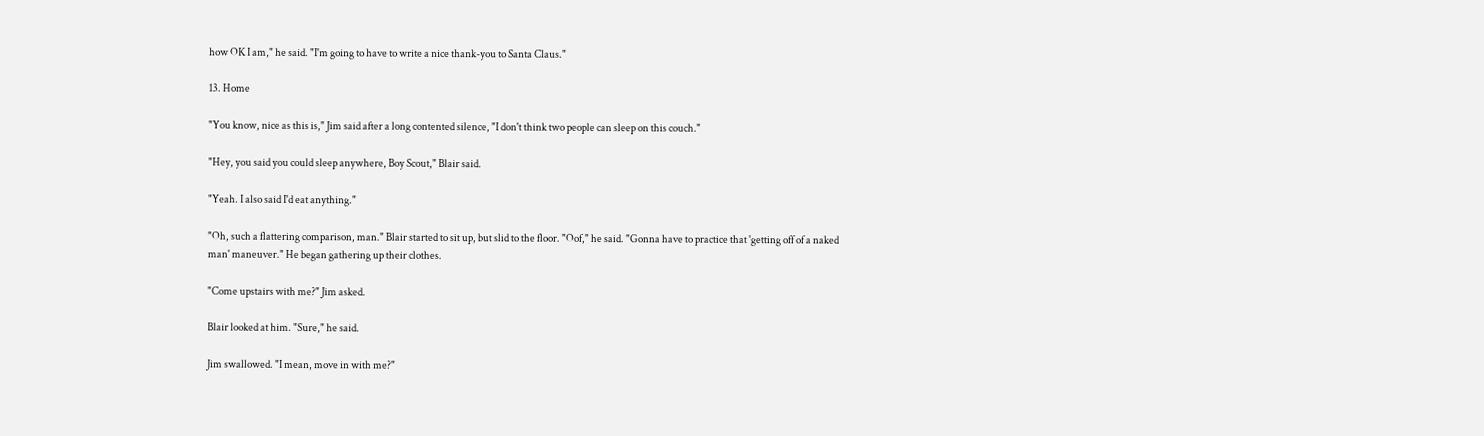how OK I am," he said. "I'm going to have to write a nice thank-you to Santa Claus."

13. Home

"You know, nice as this is," Jim said after a long contented silence, "I don't think two people can sleep on this couch."

"Hey, you said you could sleep anywhere, Boy Scout," Blair said.

"Yeah. I also said I'd eat anything."

"Oh, such a flattering comparison, man." Blair started to sit up, but slid to the floor. "Oof," he said. "Gonna have to practice that 'getting off of a naked man' maneuver." He began gathering up their clothes.

"Come upstairs with me?" Jim asked.

Blair looked at him. "Sure," he said.

Jim swallowed. "I mean, move in with me?"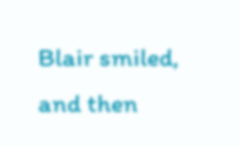Blair smiled, and then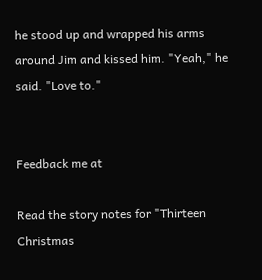he stood up and wrapped his arms around Jim and kissed him. "Yeah," he said. "Love to."


Feedback me at

Read the story notes for "Thirteen Christmas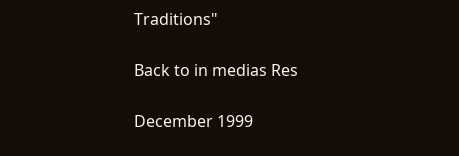Traditions"

Back to in medias Res

December 1999